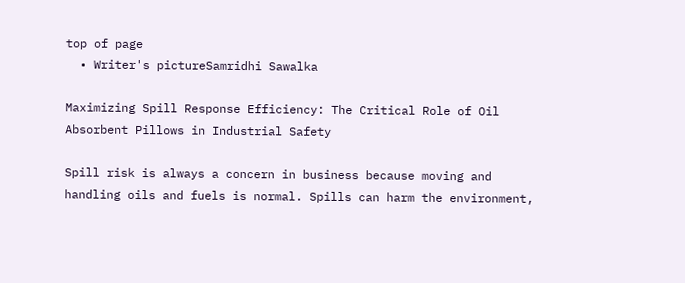top of page
  • Writer's pictureSamridhi Sawalka

Maximizing Spill Response Efficiency: The Critical Role of Oil Absorbent Pillows in Industrial Safety

Spill risk is always a concern in business because moving and handling oils and fuels is normal. Spills can harm the environment,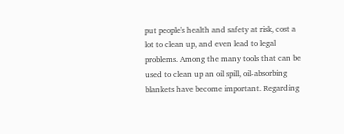put people's health and safety at risk, cost a lot to clean up, and even lead to legal problems. Among the many tools that can be used to clean up an oil spill, oil-absorbing blankets have become important. Regarding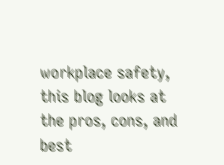workplace safety, this blog looks at the pros, cons, and best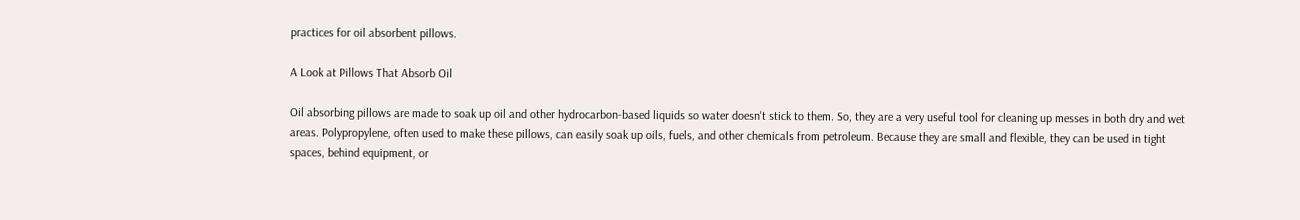practices for oil absorbent pillows.

A Look at Pillows That Absorb Oil

Oil absorbing pillows are made to soak up oil and other hydrocarbon-based liquids so water doesn't stick to them. So, they are a very useful tool for cleaning up messes in both dry and wet areas. Polypropylene, often used to make these pillows, can easily soak up oils, fuels, and other chemicals from petroleum. Because they are small and flexible, they can be used in tight spaces, behind equipment, or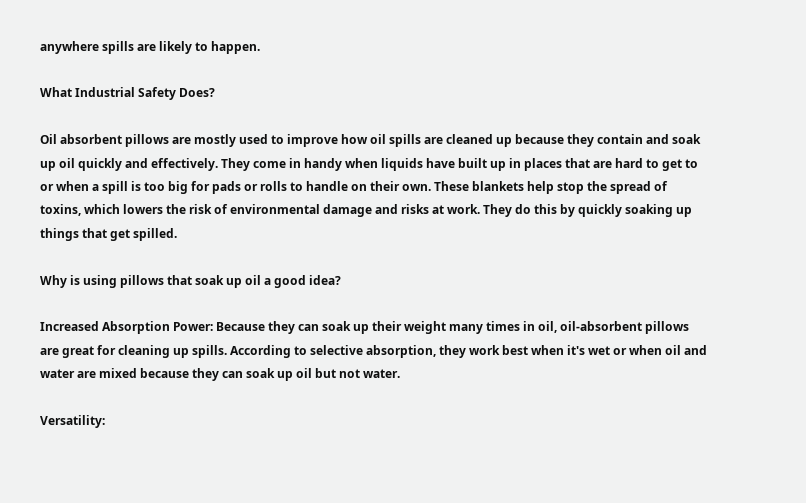anywhere spills are likely to happen.

What Industrial Safety Does?

Oil absorbent pillows are mostly used to improve how oil spills are cleaned up because they contain and soak up oil quickly and effectively. They come in handy when liquids have built up in places that are hard to get to or when a spill is too big for pads or rolls to handle on their own. These blankets help stop the spread of toxins, which lowers the risk of environmental damage and risks at work. They do this by quickly soaking up things that get spilled.

Why is using pillows that soak up oil a good idea?

Increased Absorption Power: Because they can soak up their weight many times in oil, oil-absorbent pillows are great for cleaning up spills. According to selective absorption, they work best when it's wet or when oil and water are mixed because they can soak up oil but not water.

Versatility: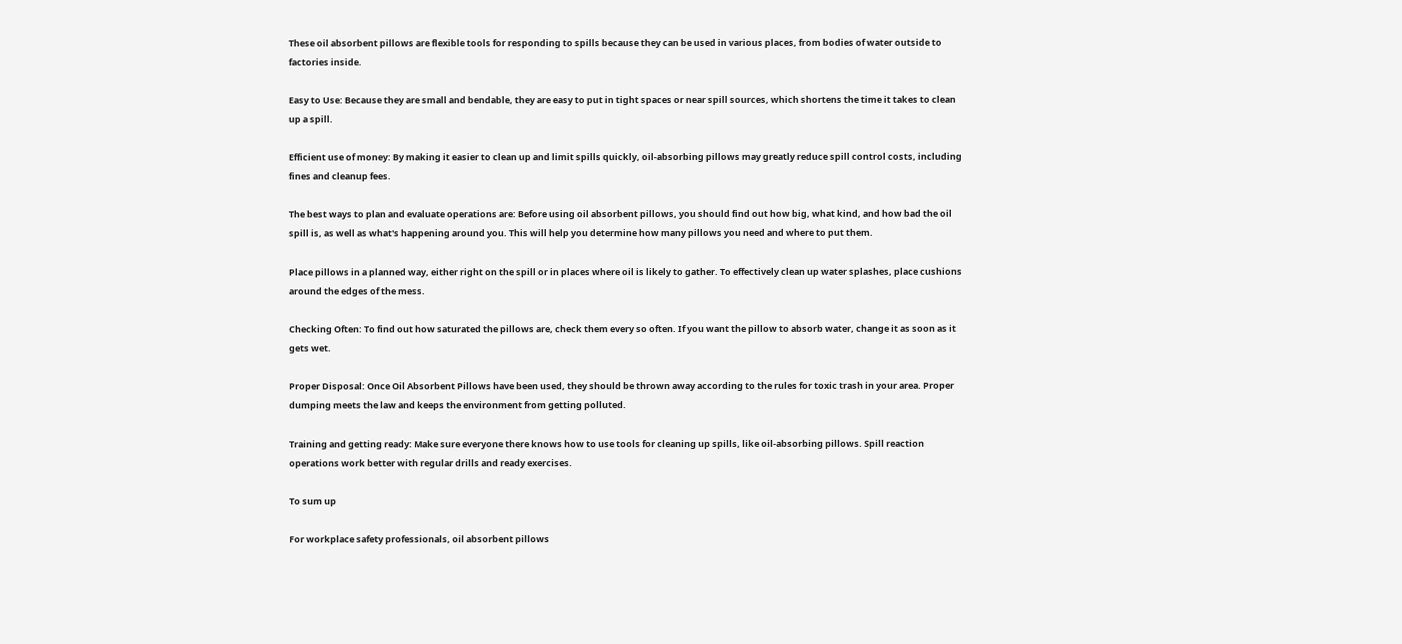These oil absorbent pillows are flexible tools for responding to spills because they can be used in various places, from bodies of water outside to factories inside.

Easy to Use: Because they are small and bendable, they are easy to put in tight spaces or near spill sources, which shortens the time it takes to clean up a spill.

Efficient use of money: By making it easier to clean up and limit spills quickly, oil-absorbing pillows may greatly reduce spill control costs, including fines and cleanup fees.

The best ways to plan and evaluate operations are: Before using oil absorbent pillows, you should find out how big, what kind, and how bad the oil spill is, as well as what's happening around you. This will help you determine how many pillows you need and where to put them.

Place pillows in a planned way, either right on the spill or in places where oil is likely to gather. To effectively clean up water splashes, place cushions around the edges of the mess.

Checking Often: To find out how saturated the pillows are, check them every so often. If you want the pillow to absorb water, change it as soon as it gets wet.

Proper Disposal: Once Oil Absorbent Pillows have been used, they should be thrown away according to the rules for toxic trash in your area. Proper dumping meets the law and keeps the environment from getting polluted.

Training and getting ready: Make sure everyone there knows how to use tools for cleaning up spills, like oil-absorbing pillows. Spill reaction operations work better with regular drills and ready exercises.

To sum up

For workplace safety professionals, oil absorbent pillows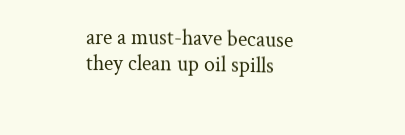are a must-have because they clean up oil spills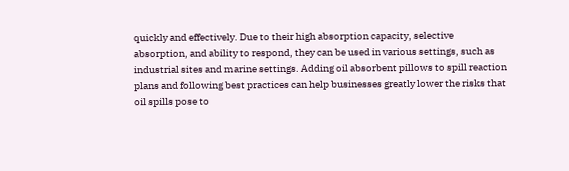quickly and effectively. Due to their high absorption capacity, selective absorption, and ability to respond, they can be used in various settings, such as industrial sites and marine settings. Adding oil absorbent pillows to spill reaction plans and following best practices can help businesses greatly lower the risks that oil spills pose to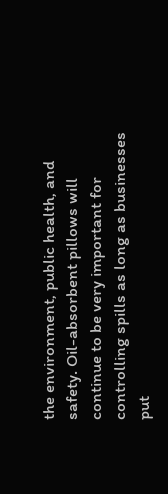the environment, public health, and safety. Oil-absorbent pillows will continue to be very important for controlling spills as long as businesses put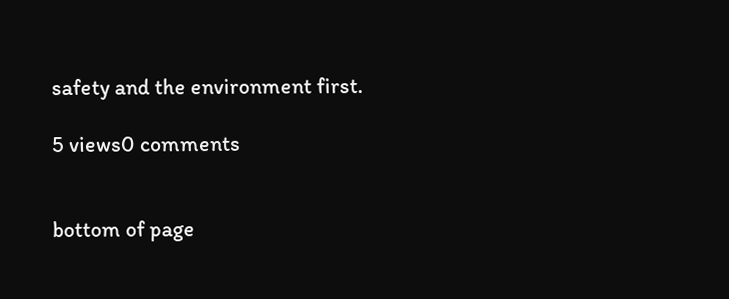safety and the environment first.

5 views0 comments


bottom of page